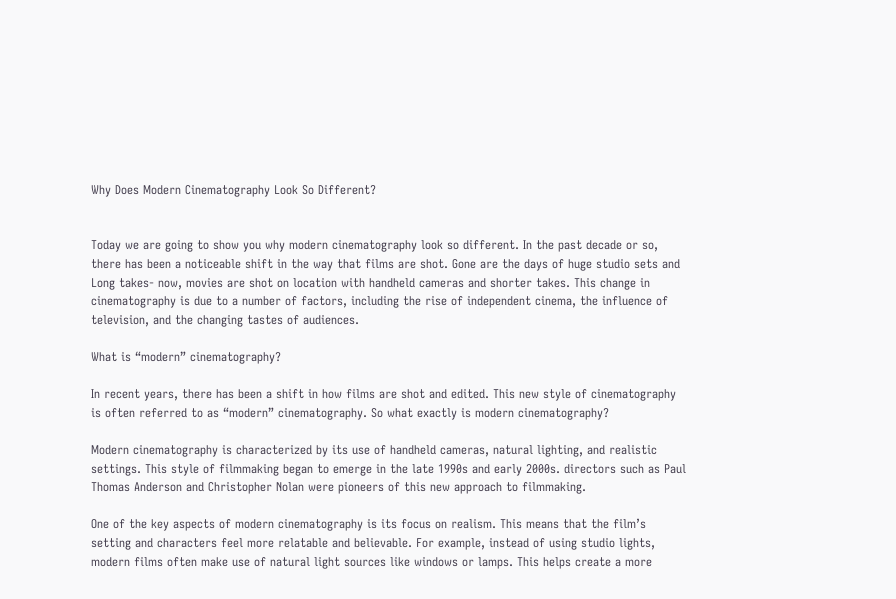Why Does Modern Cinematography Look So Different?


Today we are going to show you why modern cinematography look so different. In the past decade or so, there has been a noticeable shift in the way that films are shot. Gone are the days of huge studio sets and Long takes- now, movies are shot on location with handheld cameras and shorter takes. This change in cinematography is due to a number of factors, including the rise of independent cinema, the influence of television, and the changing tastes of audiences.

What is “modern” cinematography?

In recent years, there has been a shift in how films are shot and edited. This new style of cinematography is often referred to as “modern” cinematography. So what exactly is modern cinematography?

Modern cinematography is characterized by its use of handheld cameras, natural lighting, and realistic settings. This style of filmmaking began to emerge in the late 1990s and early 2000s. directors such as Paul Thomas Anderson and Christopher Nolan were pioneers of this new approach to filmmaking.

One of the key aspects of modern cinematography is its focus on realism. This means that the film’s setting and characters feel more relatable and believable. For example, instead of using studio lights, modern films often make use of natural light sources like windows or lamps. This helps create a more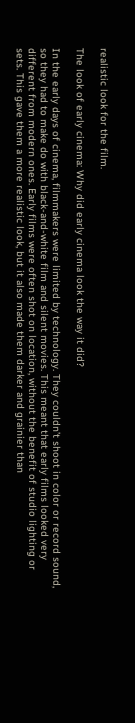realistic look for the film.

The look of early cinema: Why did early cinema look the way it did?

In the early days of cinema, filmmakers were limited by technology. They couldn’t shoot in color or record sound, so they had to make do with black-and-white film and silent movies. This meant that early films looked very different from modern ones. Early films were often shot on location, without the benefit of studio lighting or sets. This gave them a more realistic look, but it also made them darker and grainier than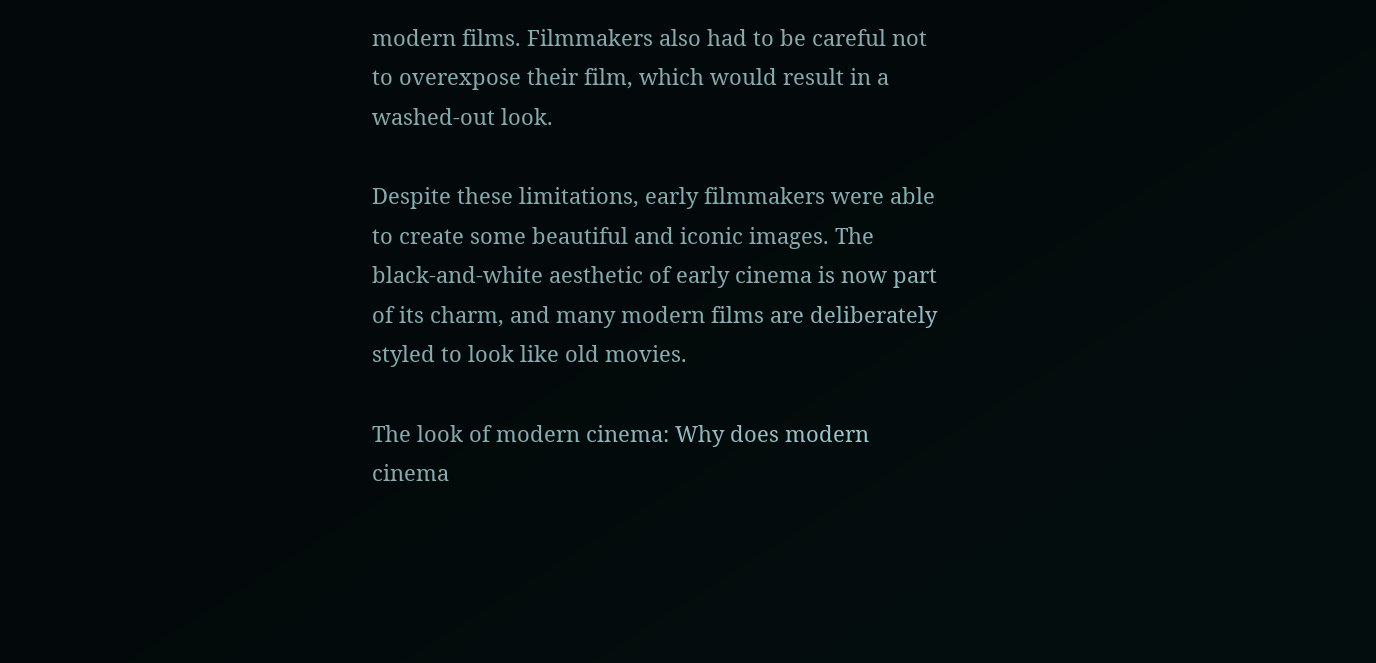modern films. Filmmakers also had to be careful not to overexpose their film, which would result in a washed-out look.

Despite these limitations, early filmmakers were able to create some beautiful and iconic images. The black-and-white aesthetic of early cinema is now part of its charm, and many modern films are deliberately styled to look like old movies.

The look of modern cinema: Why does modern cinema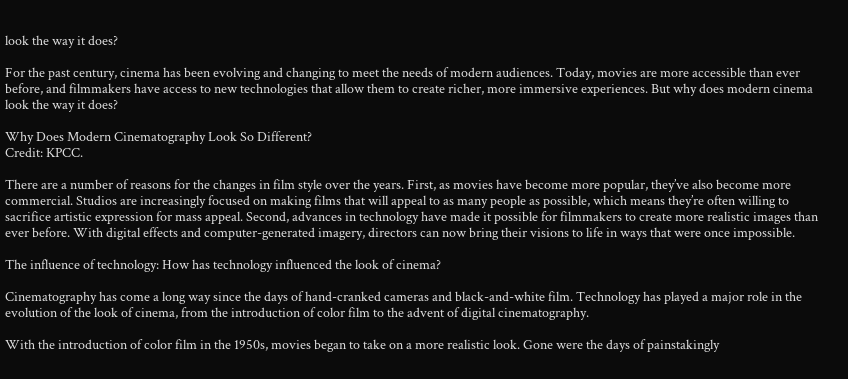look the way it does?

For the past century, cinema has been evolving and changing to meet the needs of modern audiences. Today, movies are more accessible than ever before, and filmmakers have access to new technologies that allow them to create richer, more immersive experiences. But why does modern cinema look the way it does?

Why Does Modern Cinematography Look So Different?
Credit: KPCC.

There are a number of reasons for the changes in film style over the years. First, as movies have become more popular, they’ve also become more commercial. Studios are increasingly focused on making films that will appeal to as many people as possible, which means they’re often willing to sacrifice artistic expression for mass appeal. Second, advances in technology have made it possible for filmmakers to create more realistic images than ever before. With digital effects and computer-generated imagery, directors can now bring their visions to life in ways that were once impossible.

The influence of technology: How has technology influenced the look of cinema?

Cinematography has come a long way since the days of hand-cranked cameras and black-and-white film. Technology has played a major role in the evolution of the look of cinema, from the introduction of color film to the advent of digital cinematography.

With the introduction of color film in the 1950s, movies began to take on a more realistic look. Gone were the days of painstakingly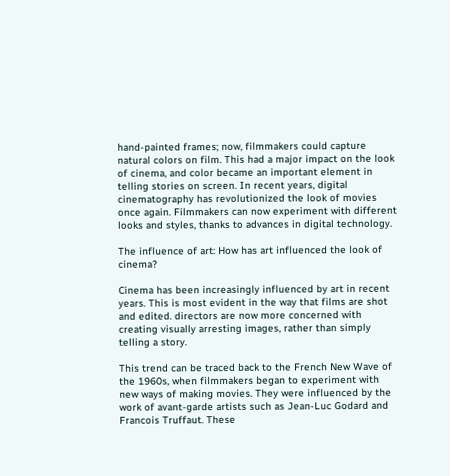hand-painted frames; now, filmmakers could capture natural colors on film. This had a major impact on the look of cinema, and color became an important element in telling stories on screen. In recent years, digital cinematography has revolutionized the look of movies once again. Filmmakers can now experiment with different looks and styles, thanks to advances in digital technology.

The influence of art: How has art influenced the look of cinema?

Cinema has been increasingly influenced by art in recent years. This is most evident in the way that films are shot and edited. directors are now more concerned with creating visually arresting images, rather than simply telling a story.

This trend can be traced back to the French New Wave of the 1960s, when filmmakers began to experiment with new ways of making movies. They were influenced by the work of avant-garde artists such as Jean-Luc Godard and Francois Truffaut. These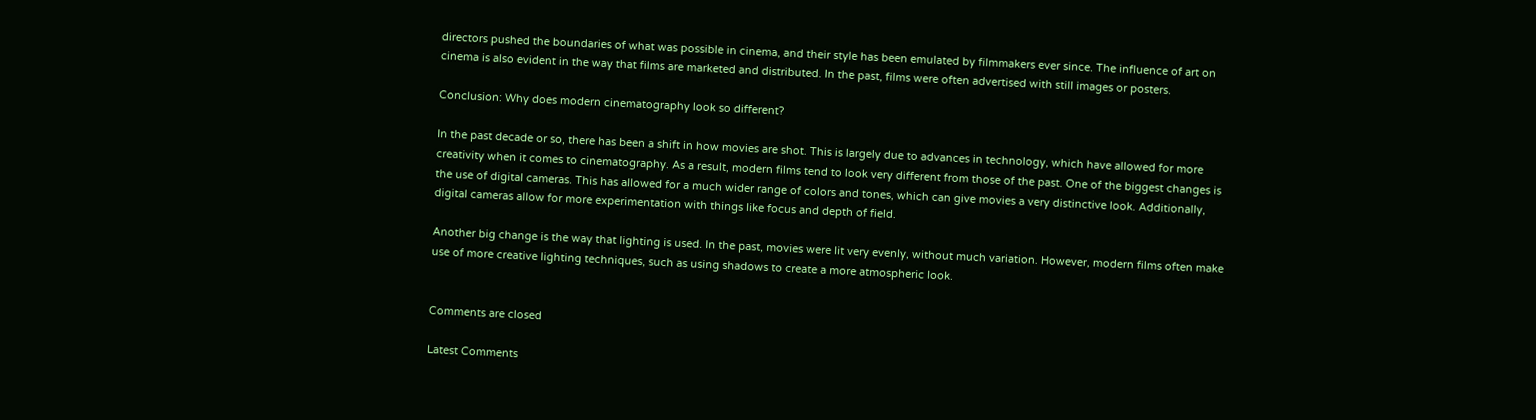directors pushed the boundaries of what was possible in cinema, and their style has been emulated by filmmakers ever since. The influence of art on cinema is also evident in the way that films are marketed and distributed. In the past, films were often advertised with still images or posters.

Conclusion: Why does modern cinematography look so different?

In the past decade or so, there has been a shift in how movies are shot. This is largely due to advances in technology, which have allowed for more creativity when it comes to cinematography. As a result, modern films tend to look very different from those of the past. One of the biggest changes is the use of digital cameras. This has allowed for a much wider range of colors and tones, which can give movies a very distinctive look. Additionally, digital cameras allow for more experimentation with things like focus and depth of field.

Another big change is the way that lighting is used. In the past, movies were lit very evenly, without much variation. However, modern films often make use of more creative lighting techniques, such as using shadows to create a more atmospheric look.


Comments are closed

Latest Comments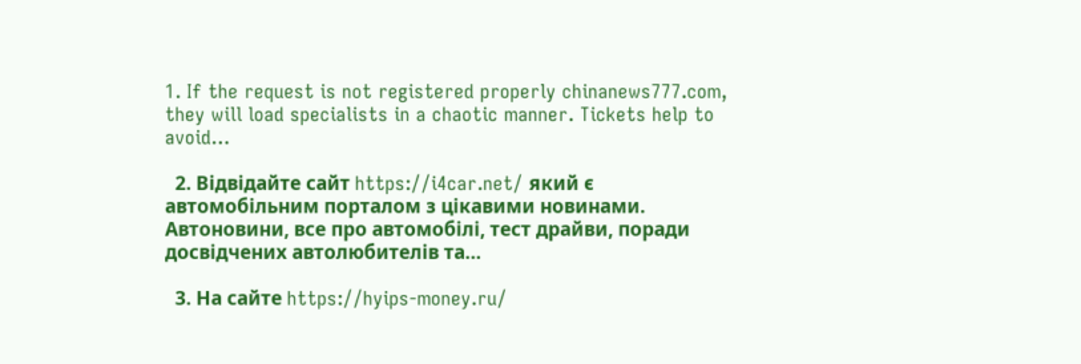1. If the request is not registered properly chinanews777.com, they will load specialists in a chaotic manner. Tickets help to avoid…

  2. Відвідайте сайт https://i4car.net/ який є автомобільним порталом з цікавими новинами. Автоновини, все про автомобілі, тест драйви, поради досвідчених автолюбителів та…

  3. На сайте https://hyips-money.ru/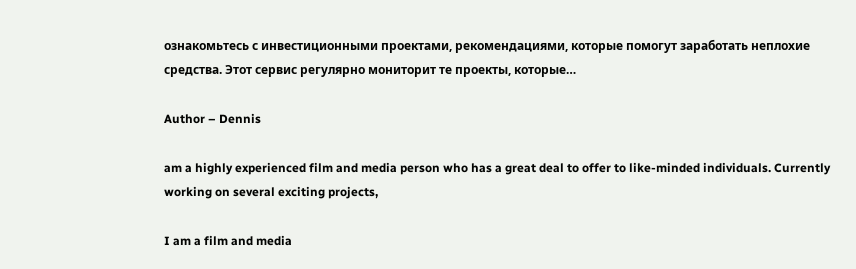ознакомьтесь с инвестиционными проектами, рекомендациями, которые помогут заработать неплохие средства. Этот сервис регулярно мониторит те проекты, которые…

Author – Dennis

am a highly experienced film and media person who has a great deal to offer to like-minded individuals. Currently working on several exciting projects,

I am a film and media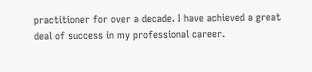practitioner for over a decade. I have achieved a great deal of success in my professional career.